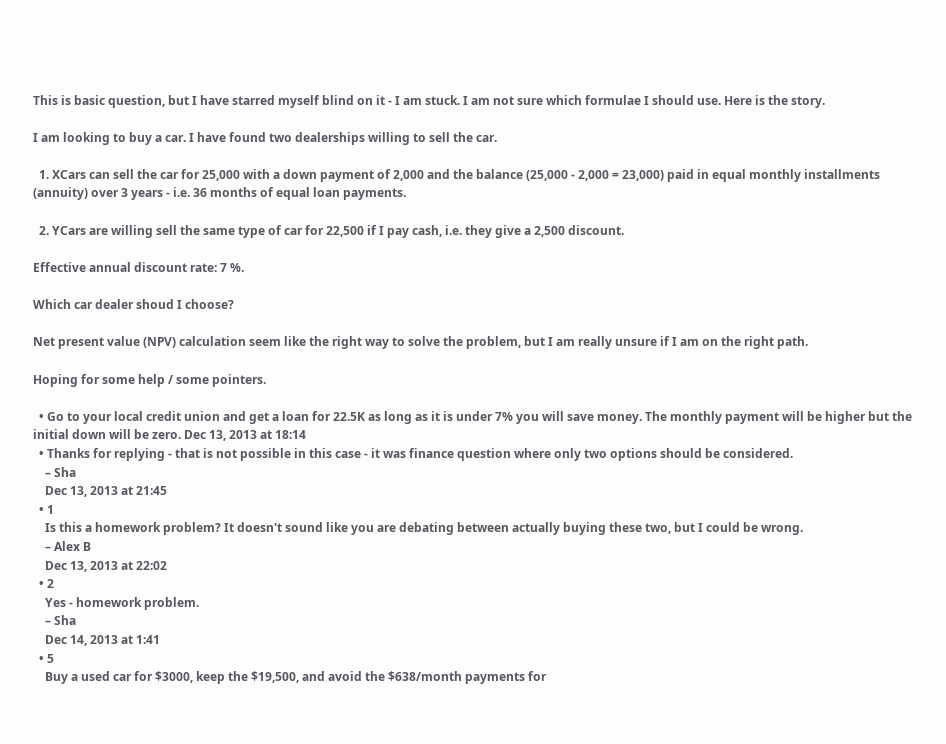This is basic question, but I have starred myself blind on it - I am stuck. I am not sure which formulae I should use. Here is the story.

I am looking to buy a car. I have found two dealerships willing to sell the car.

  1. XCars can sell the car for 25,000 with a down payment of 2,000 and the balance (25,000 - 2,000 = 23,000) paid in equal monthly installments (annuity) over 3 years - i.e. 36 months of equal loan payments.

  2. YCars are willing sell the same type of car for 22,500 if I pay cash, i.e. they give a 2,500 discount.

Effective annual discount rate: 7 %.

Which car dealer shoud I choose?

Net present value (NPV) calculation seem like the right way to solve the problem, but I am really unsure if I am on the right path.

Hoping for some help / some pointers.

  • Go to your local credit union and get a loan for 22.5K as long as it is under 7% you will save money. The monthly payment will be higher but the initial down will be zero. Dec 13, 2013 at 18:14
  • Thanks for replying - that is not possible in this case - it was finance question where only two options should be considered.
    – Sha
    Dec 13, 2013 at 21:45
  • 1
    Is this a homework problem? It doesn't sound like you are debating between actually buying these two, but I could be wrong.
    – Alex B
    Dec 13, 2013 at 22:02
  • 2
    Yes - homework problem.
    – Sha
    Dec 14, 2013 at 1:41
  • 5
    Buy a used car for $3000, keep the $19,500, and avoid the $638/month payments for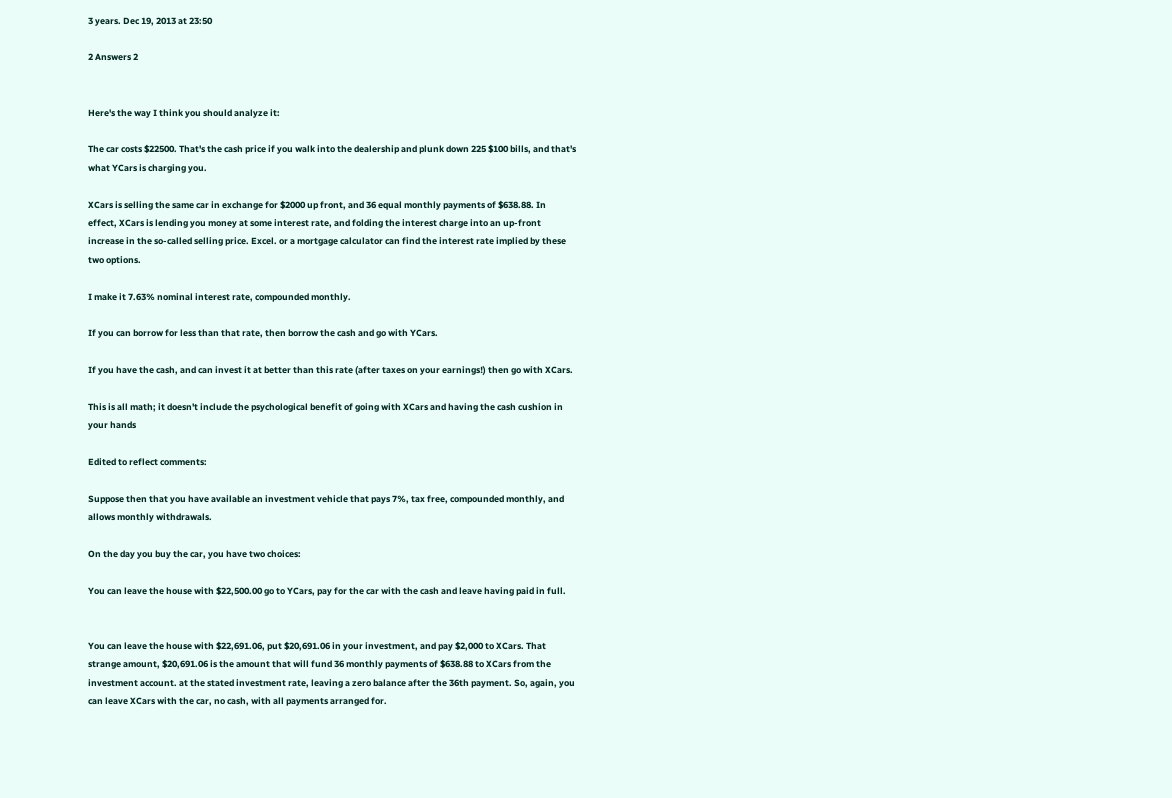3 years. Dec 19, 2013 at 23:50

2 Answers 2


Here's the way I think you should analyze it:

The car costs $22500. That's the cash price if you walk into the dealership and plunk down 225 $100 bills, and that's what YCars is charging you.

XCars is selling the same car in exchange for $2000 up front, and 36 equal monthly payments of $638.88. In effect, XCars is lending you money at some interest rate, and folding the interest charge into an up-front increase in the so-called selling price. Excel. or a mortgage calculator can find the interest rate implied by these two options.

I make it 7.63% nominal interest rate, compounded monthly.

If you can borrow for less than that rate, then borrow the cash and go with YCars.

If you have the cash, and can invest it at better than this rate (after taxes on your earnings!) then go with XCars.

This is all math; it doesn't include the psychological benefit of going with XCars and having the cash cushion in your hands

Edited to reflect comments:

Suppose then that you have available an investment vehicle that pays 7%, tax free, compounded monthly, and allows monthly withdrawals.

On the day you buy the car, you have two choices:

You can leave the house with $22,500.00 go to YCars, pay for the car with the cash and leave having paid in full.


You can leave the house with $22,691.06, put $20,691.06 in your investment, and pay $2,000 to XCars. That strange amount, $20,691.06 is the amount that will fund 36 monthly payments of $638.88 to XCars from the investment account. at the stated investment rate, leaving a zero balance after the 36th payment. So, again, you can leave XCars with the car, no cash, with all payments arranged for.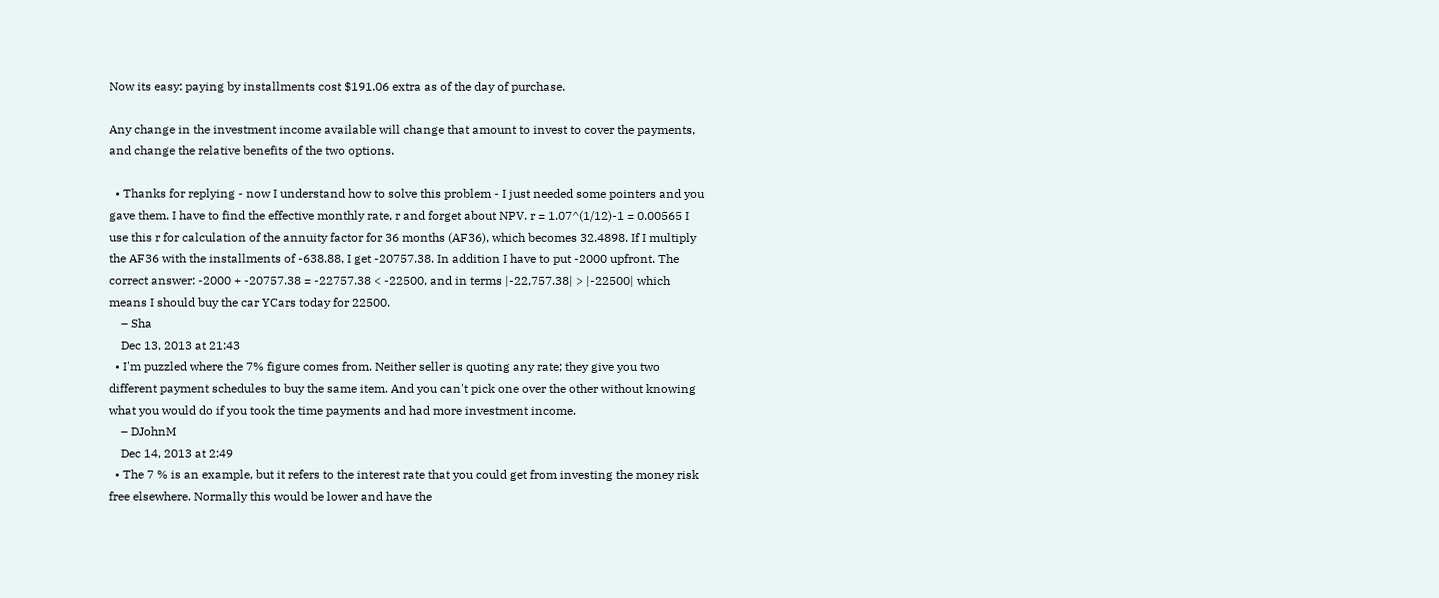Now its easy: paying by installments cost $191.06 extra as of the day of purchase.

Any change in the investment income available will change that amount to invest to cover the payments, and change the relative benefits of the two options.

  • Thanks for replying - now I understand how to solve this problem - I just needed some pointers and you gave them. I have to find the effective monthly rate, r and forget about NPV. r = 1.07^(1/12)-1 = 0.00565 I use this r for calculation of the annuity factor for 36 months (AF36), which becomes 32.4898. If I multiply the AF36 with the installments of -638.88, I get -20757.38. In addition I have to put -2000 upfront. The correct answer: -2000 + -20757.38 = -22757.38 < -22500, and in terms |-22,757.38| > |-22500| which means I should buy the car YCars today for 22500.
    – Sha
    Dec 13, 2013 at 21:43
  • I'm puzzled where the 7% figure comes from. Neither seller is quoting any rate; they give you two different payment schedules to buy the same item. And you can't pick one over the other without knowing what you would do if you took the time payments and had more investment income.
    – DJohnM
    Dec 14, 2013 at 2:49
  • The 7 % is an example, but it refers to the interest rate that you could get from investing the money risk free elsewhere. Normally this would be lower and have the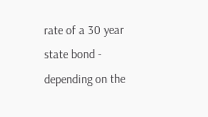rate of a 30 year state bond - depending on the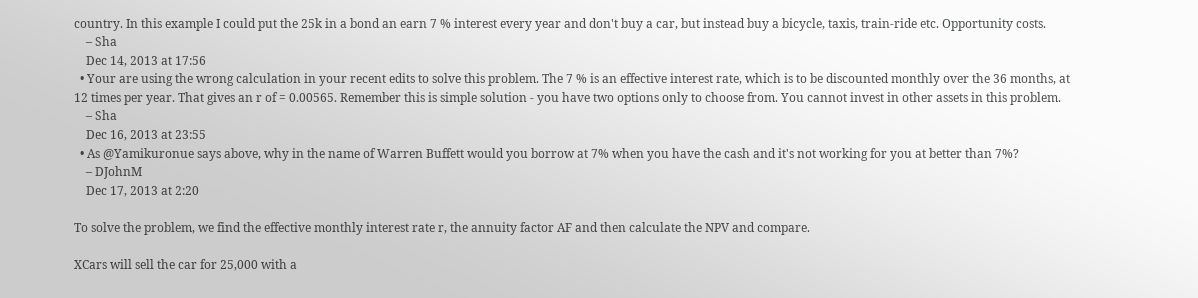country. In this example I could put the 25k in a bond an earn 7 % interest every year and don't buy a car, but instead buy a bicycle, taxis, train-ride etc. Opportunity costs.
    – Sha
    Dec 14, 2013 at 17:56
  • Your are using the wrong calculation in your recent edits to solve this problem. The 7 % is an effective interest rate, which is to be discounted monthly over the 36 months, at 12 times per year. That gives an r of = 0.00565. Remember this is simple solution - you have two options only to choose from. You cannot invest in other assets in this problem.
    – Sha
    Dec 16, 2013 at 23:55
  • As @Yamikuronue says above, why in the name of Warren Buffett would you borrow at 7% when you have the cash and it's not working for you at better than 7%?
    – DJohnM
    Dec 17, 2013 at 2:20

To solve the problem, we find the effective monthly interest rate r, the annuity factor AF and then calculate the NPV and compare.

XCars will sell the car for 25,000 with a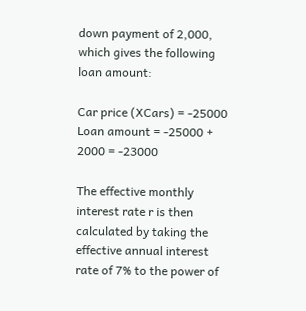down payment of 2,000, which gives the following loan amount:

Car price (XCars) = -25000
Loan amount = -25000 + 2000 = -23000

The effective monthly interest rate r is then calculated by taking the effective annual interest rate of 7% to the power of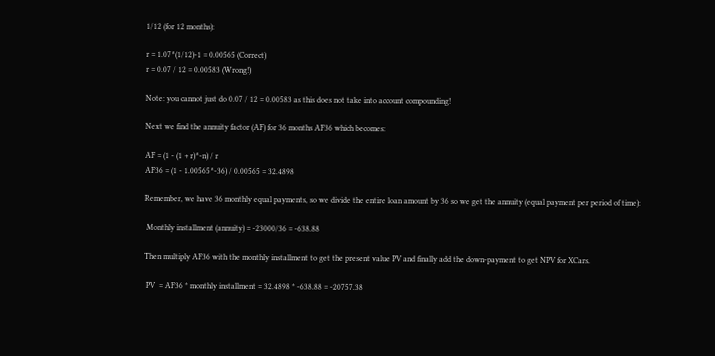1/12 (for 12 months):

r = 1.07^(1/12)-1 = 0.00565 (Correct)
r = 0.07 / 12 = 0.00583 (Wrong!)

Note: you cannot just do 0.07 / 12 = 0.00583 as this does not take into account compounding!

Next we find the annuity factor (AF) for 36 months AF36 which becomes:

AF = (1 - (1 + r)^-n) / r
AF36 = (1 - 1.00565^-36) / 0.00565 = 32.4898

Remember, we have 36 monthly equal payments, so we divide the entire loan amount by 36 so we get the annuity (equal payment per period of time):

 Monthly installment (annuity) = -23000/36 = -638.88

Then multiply AF36 with the monthly installment to get the present value PV and finally add the down-payment to get NPV for XCars.

 PV  = AF36 * monthly installment = 32.4898 * -638.88 = -20757.38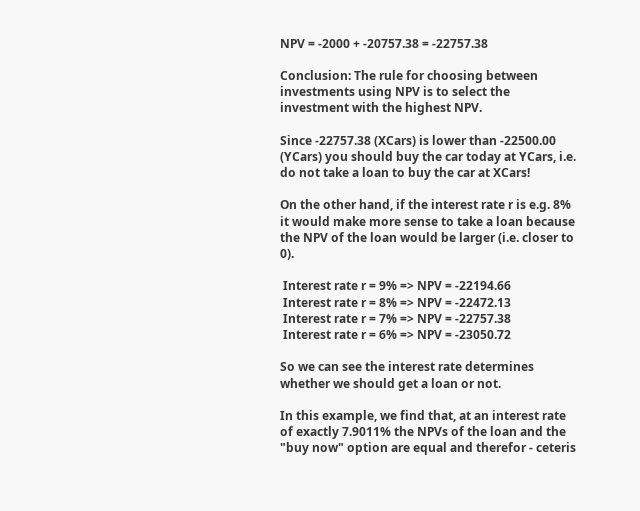NPV = -2000 + -20757.38 = -22757.38

Conclusion: The rule for choosing between investments using NPV is to select the investment with the highest NPV.

Since -22757.38 (XCars) is lower than -22500.00 (YCars) you should buy the car today at YCars, i.e. do not take a loan to buy the car at XCars!

On the other hand, if the interest rate r is e.g. 8% it would make more sense to take a loan because the NPV of the loan would be larger (i.e. closer to 0).

 Interest rate r = 9% => NPV = -22194.66
 Interest rate r = 8% => NPV = -22472.13
 Interest rate r = 7% => NPV = -22757.38
 Interest rate r = 6% => NPV = -23050.72

So we can see the interest rate determines whether we should get a loan or not.

In this example, we find that, at an interest rate of exactly 7.9011% the NPVs of the loan and the "buy now" option are equal and therefor - ceteris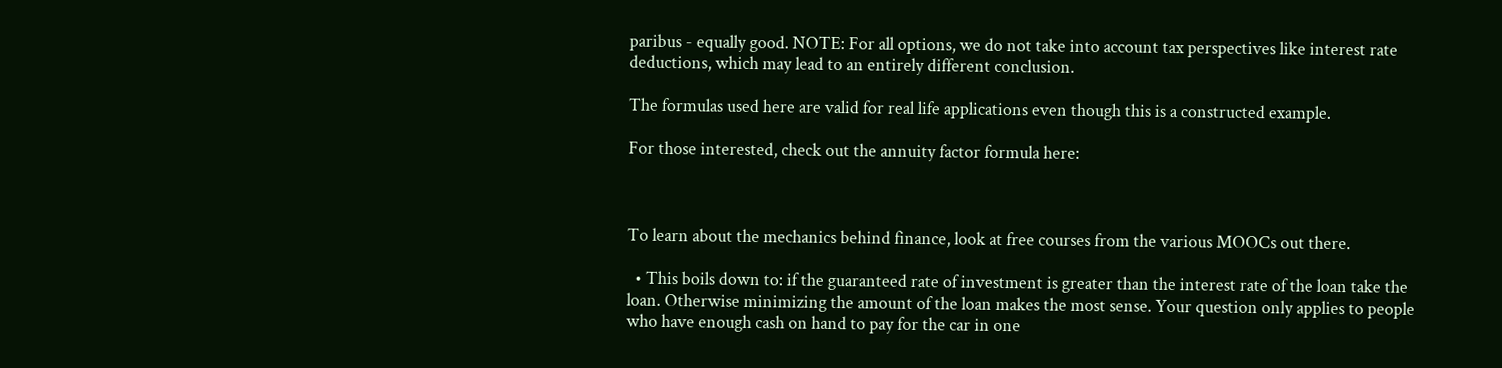paribus - equally good. NOTE: For all options, we do not take into account tax perspectives like interest rate deductions, which may lead to an entirely different conclusion.

The formulas used here are valid for real life applications even though this is a constructed example.

For those interested, check out the annuity factor formula here:



To learn about the mechanics behind finance, look at free courses from the various MOOCs out there.

  • This boils down to: if the guaranteed rate of investment is greater than the interest rate of the loan take the loan. Otherwise minimizing the amount of the loan makes the most sense. Your question only applies to people who have enough cash on hand to pay for the car in one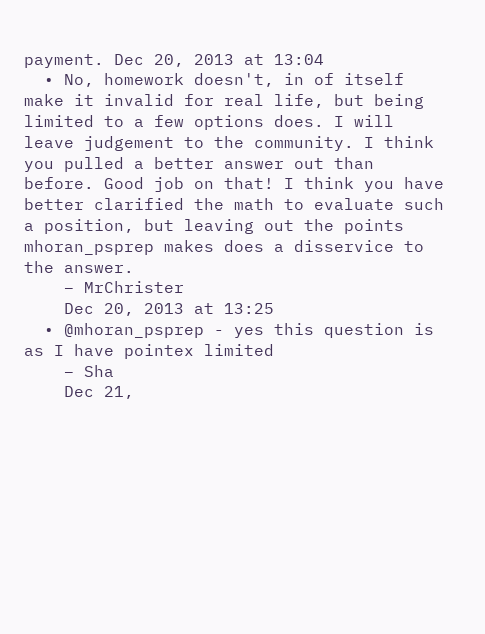payment. Dec 20, 2013 at 13:04
  • No, homework doesn't, in of itself make it invalid for real life, but being limited to a few options does. I will leave judgement to the community. I think you pulled a better answer out than before. Good job on that! I think you have better clarified the math to evaluate such a position, but leaving out the points mhoran_psprep makes does a disservice to the answer.
    – MrChrister
    Dec 20, 2013 at 13:25
  • @mhoran_psprep - yes this question is as I have pointex limited
    – Sha
    Dec 21,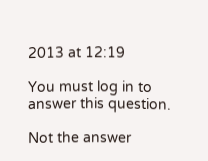2013 at 12:19

You must log in to answer this question.

Not the answer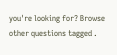you're looking for? Browse other questions tagged .